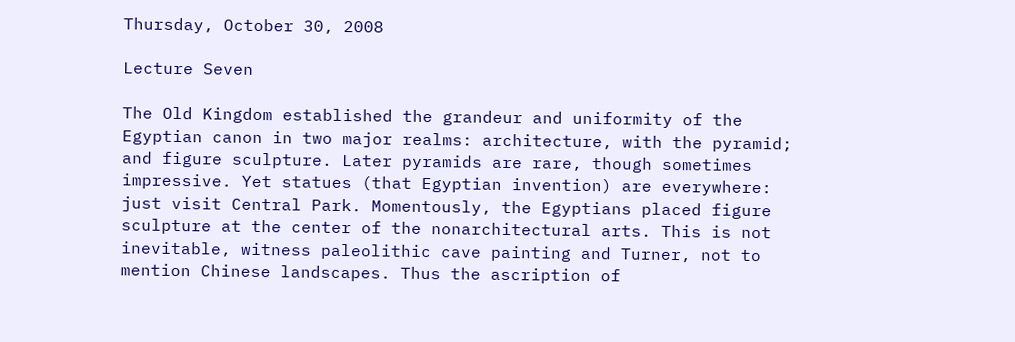Thursday, October 30, 2008

Lecture Seven

The Old Kingdom established the grandeur and uniformity of the Egyptian canon in two major realms: architecture, with the pyramid; and figure sculpture. Later pyramids are rare, though sometimes impressive. Yet statues (that Egyptian invention) are everywhere: just visit Central Park. Momentously, the Egyptians placed figure sculpture at the center of the nonarchitectural arts. This is not inevitable, witness paleolithic cave painting and Turner, not to mention Chinese landscapes. Thus the ascription of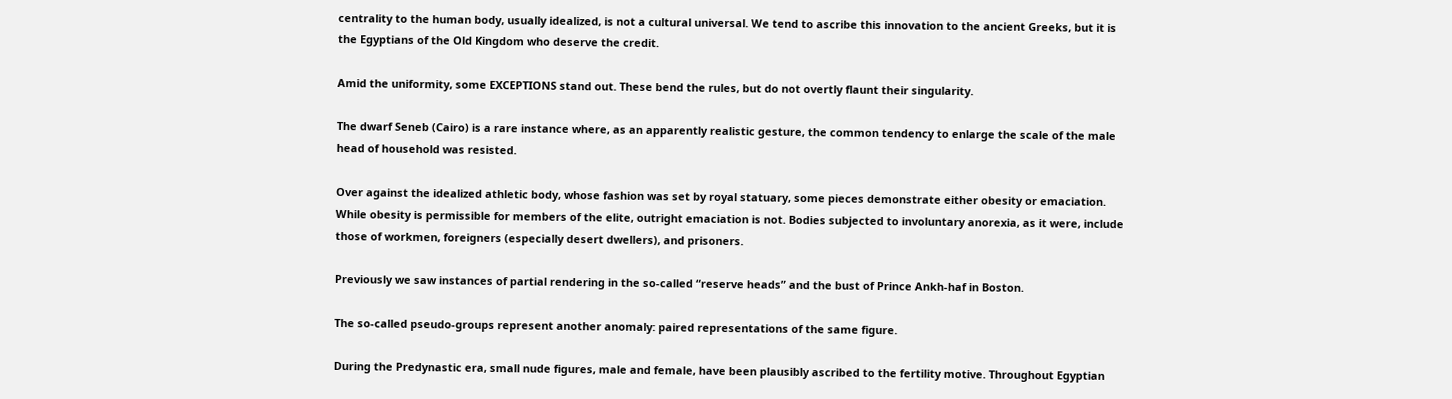centrality to the human body, usually idealized, is not a cultural universal. We tend to ascribe this innovation to the ancient Greeks, but it is the Egyptians of the Old Kingdom who deserve the credit.

Amid the uniformity, some EXCEPTIONS stand out. These bend the rules, but do not overtly flaunt their singularity.

The dwarf Seneb (Cairo) is a rare instance where, as an apparently realistic gesture, the common tendency to enlarge the scale of the male head of household was resisted.

Over against the idealized athletic body, whose fashion was set by royal statuary, some pieces demonstrate either obesity or emaciation. While obesity is permissible for members of the elite, outright emaciation is not. Bodies subjected to involuntary anorexia, as it were, include those of workmen, foreigners (especially desert dwellers), and prisoners.

Previously we saw instances of partial rendering in the so-called “reserve heads” and the bust of Prince Ankh-haf in Boston.

The so-called pseudo-groups represent another anomaly: paired representations of the same figure.

During the Predynastic era, small nude figures, male and female, have been plausibly ascribed to the fertility motive. Throughout Egyptian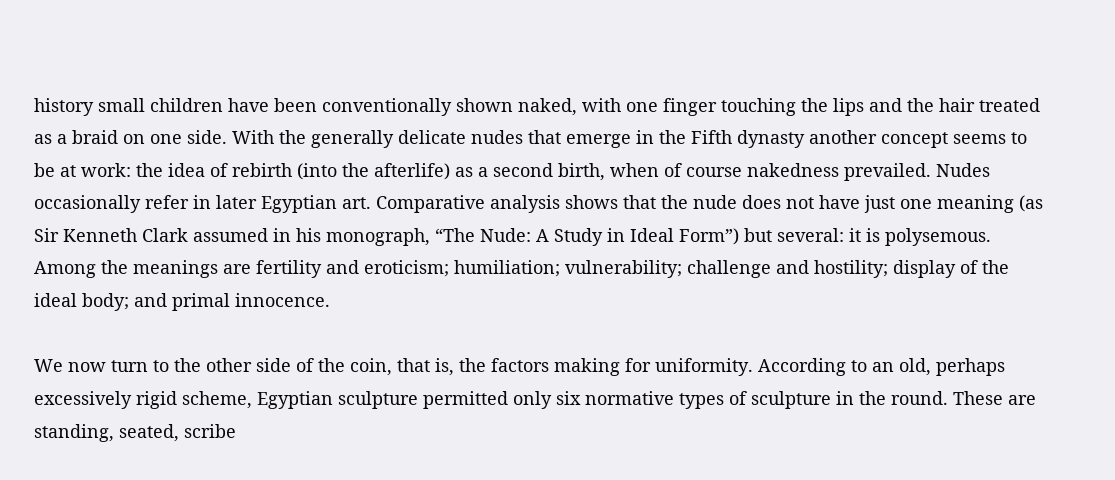history small children have been conventionally shown naked, with one finger touching the lips and the hair treated as a braid on one side. With the generally delicate nudes that emerge in the Fifth dynasty another concept seems to be at work: the idea of rebirth (into the afterlife) as a second birth, when of course nakedness prevailed. Nudes occasionally refer in later Egyptian art. Comparative analysis shows that the nude does not have just one meaning (as Sir Kenneth Clark assumed in his monograph, “The Nude: A Study in Ideal Form”) but several: it is polysemous. Among the meanings are fertility and eroticism; humiliation; vulnerability; challenge and hostility; display of the ideal body; and primal innocence.

We now turn to the other side of the coin, that is, the factors making for uniformity. According to an old, perhaps excessively rigid scheme, Egyptian sculpture permitted only six normative types of sculpture in the round. These are standing, seated, scribe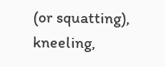(or squatting), kneeling,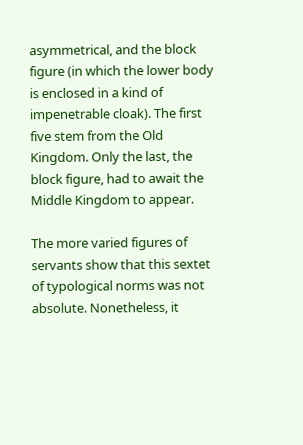asymmetrical, and the block figure (in which the lower body is enclosed in a kind of impenetrable cloak). The first five stem from the Old Kingdom. Only the last, the block figure, had to await the Middle Kingdom to appear.

The more varied figures of servants show that this sextet of typological norms was not absolute. Nonetheless, it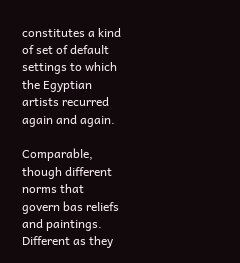constitutes a kind of set of default settings to which the Egyptian artists recurred again and again.

Comparable, though different norms that govern bas reliefs and paintings. Different as they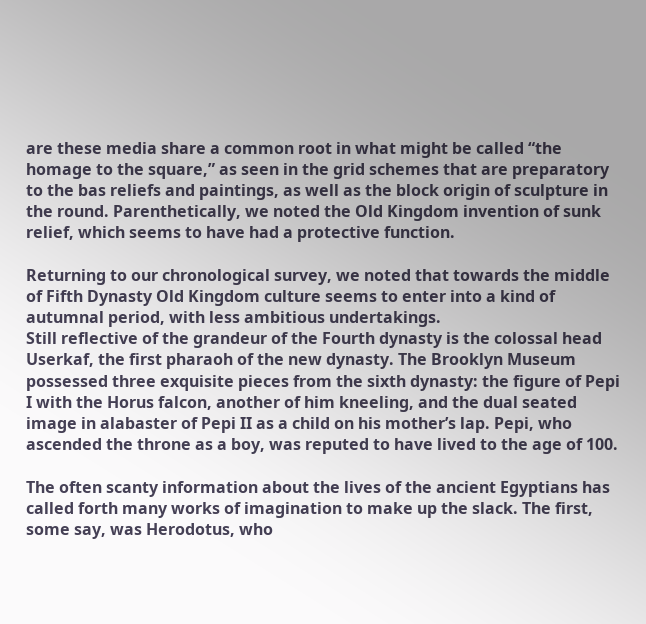are these media share a common root in what might be called “the homage to the square,” as seen in the grid schemes that are preparatory to the bas reliefs and paintings, as well as the block origin of sculpture in the round. Parenthetically, we noted the Old Kingdom invention of sunk relief, which seems to have had a protective function.

Returning to our chronological survey, we noted that towards the middle of Fifth Dynasty Old Kingdom culture seems to enter into a kind of autumnal period, with less ambitious undertakings.
Still reflective of the grandeur of the Fourth dynasty is the colossal head Userkaf, the first pharaoh of the new dynasty. The Brooklyn Museum possessed three exquisite pieces from the sixth dynasty: the figure of Pepi I with the Horus falcon, another of him kneeling, and the dual seated image in alabaster of Pepi II as a child on his mother’s lap. Pepi, who ascended the throne as a boy, was reputed to have lived to the age of 100.

The often scanty information about the lives of the ancient Egyptians has called forth many works of imagination to make up the slack. The first, some say, was Herodotus, who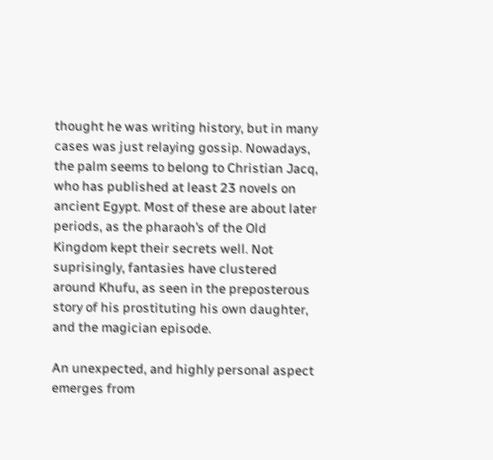thought he was writing history, but in many cases was just relaying gossip. Nowadays, the palm seems to belong to Christian Jacq, who has published at least 23 novels on ancient Egypt. Most of these are about later periods, as the pharaoh’s of the Old Kingdom kept their secrets well. Not suprisingly, fantasies have clustered around Khufu, as seen in the preposterous story of his prostituting his own daughter, and the magician episode.

An unexpected, and highly personal aspect emerges from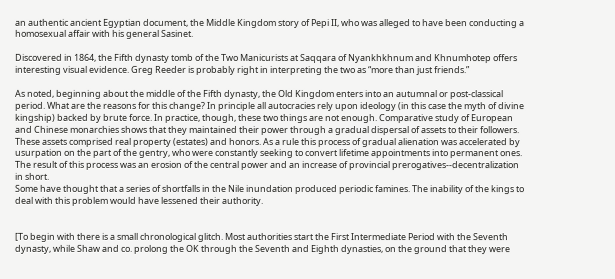an authentic ancient Egyptian document, the Middle Kingdom story of Pepi II, who was alleged to have been conducting a homosexual affair with his general Sasinet.

Discovered in 1864, the Fifth dynasty tomb of the Two Manicurists at Saqqara of Nyankhkhnum and Khnumhotep offers interesting visual evidence. Greg Reeder is probably right in interpreting the two as “more than just friends.”

As noted, beginning about the middle of the Fifth dynasty, the Old Kingdom enters into an autumnal or post-classical period. What are the reasons for this change? In principle all autocracies rely upon ideology (in this case the myth of divine kingship) backed by brute force. In practice, though, these two things are not enough. Comparative study of European and Chinese monarchies shows that they maintained their power through a gradual dispersal of assets to their followers. These assets comprised real property (estates) and honors. As a rule this process of gradual alienation was accelerated by usurpation on the part of the gentry, who were constantly seeking to convert lifetime appointments into permanent ones. The result of this process was an erosion of the central power and an increase of provincial prerogatives--decentralization in short.
Some have thought that a series of shortfalls in the Nile inundation produced periodic famines. The inability of the kings to deal with this problem would have lessened their authority.


[To begin with there is a small chronological glitch. Most authorities start the First Intermediate Period with the Seventh dynasty, while Shaw and co. prolong the OK through the Seventh and Eighth dynasties, on the ground that they were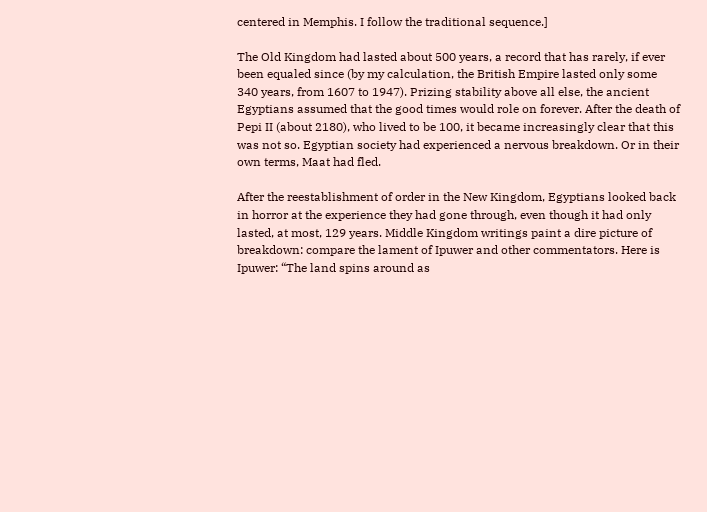centered in Memphis. I follow the traditional sequence.]

The Old Kingdom had lasted about 500 years, a record that has rarely, if ever been equaled since (by my calculation, the British Empire lasted only some 340 years, from 1607 to 1947). Prizing stability above all else, the ancient Egyptians assumed that the good times would role on forever. After the death of Pepi II (about 2180), who lived to be 100, it became increasingly clear that this was not so. Egyptian society had experienced a nervous breakdown. Or in their own terms, Maat had fled.

After the reestablishment of order in the New Kingdom, Egyptians looked back in horror at the experience they had gone through, even though it had only lasted, at most, 129 years. Middle Kingdom writings paint a dire picture of breakdown: compare the lament of Ipuwer and other commentators. Here is Ipuwer: “The land spins around as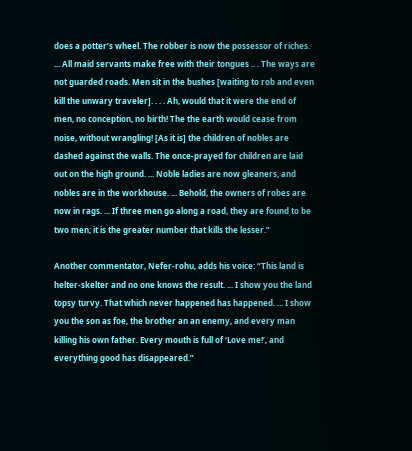does a potter’s wheel. The robber is now the possessor of riches. ... All maid servants make free with their tongues .. . The ways are not guarded roads. Men sit in the bushes [waiting to rob and even kill the unwary traveler]. . . . Ah, would that it were the end of men, no conception, no birth! The the earth would cease from noise, without wrangling! [As it is] the children of nobles are dashed against the walls. The once-prayed for children are laid out on the high ground. ... Noble ladies are now gleaners, and nobles are in the workhouse. ... Behold, the owners of robes are now in rags. ... If three men go along a road, they are found to be two men; it is the greater number that kills the lesser.”

Another commentator, Nefer-rohu, adds his voice: “This land is helter-skelter and no one knows the result. ... I show you the land topsy turvy. That which never happened has happened. ... I show you the son as foe, the brother an an enemy, and every man killing his own father. Every mouth is full of ‘Love me!’, and everything good has disappeared.”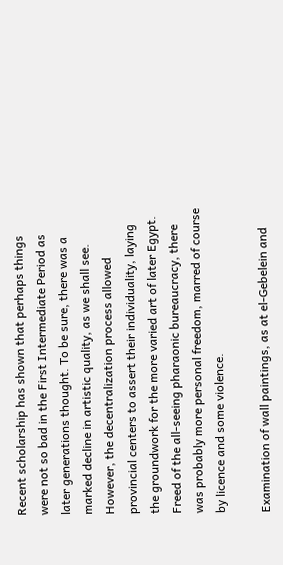Recent scholarship has shown that perhaps things were not so bad in the First Intermediate Period as later generations thought. To be sure, there was a marked decline in artistic quality, as we shall see. However, the decentralization process allowed provincial centers to assert their individuality, laying the groundwork for the more varied art of later Egypt. Freed of the all-seeing pharaonic bureaucracy, there was probably more personal freedom, marred of course by licence and some violence.

Examination of wall paintings, as at el-Gebelein and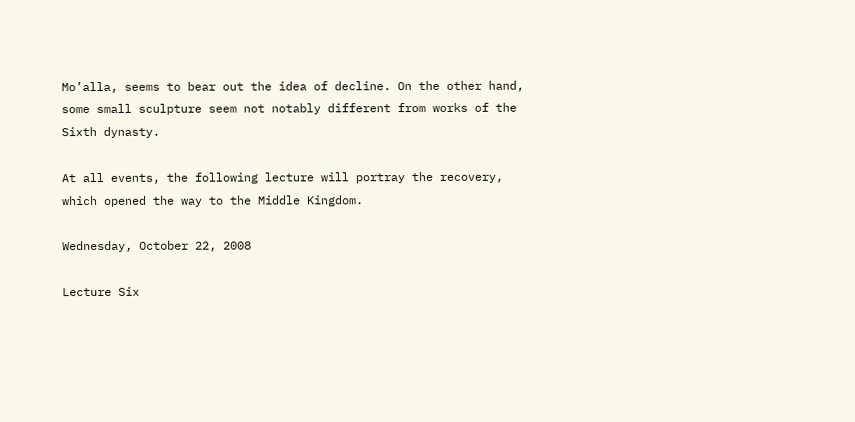Mo’alla, seems to bear out the idea of decline. On the other hand, some small sculpture seem not notably different from works of the Sixth dynasty.

At all events, the following lecture will portray the recovery, which opened the way to the Middle Kingdom.

Wednesday, October 22, 2008

Lecture Six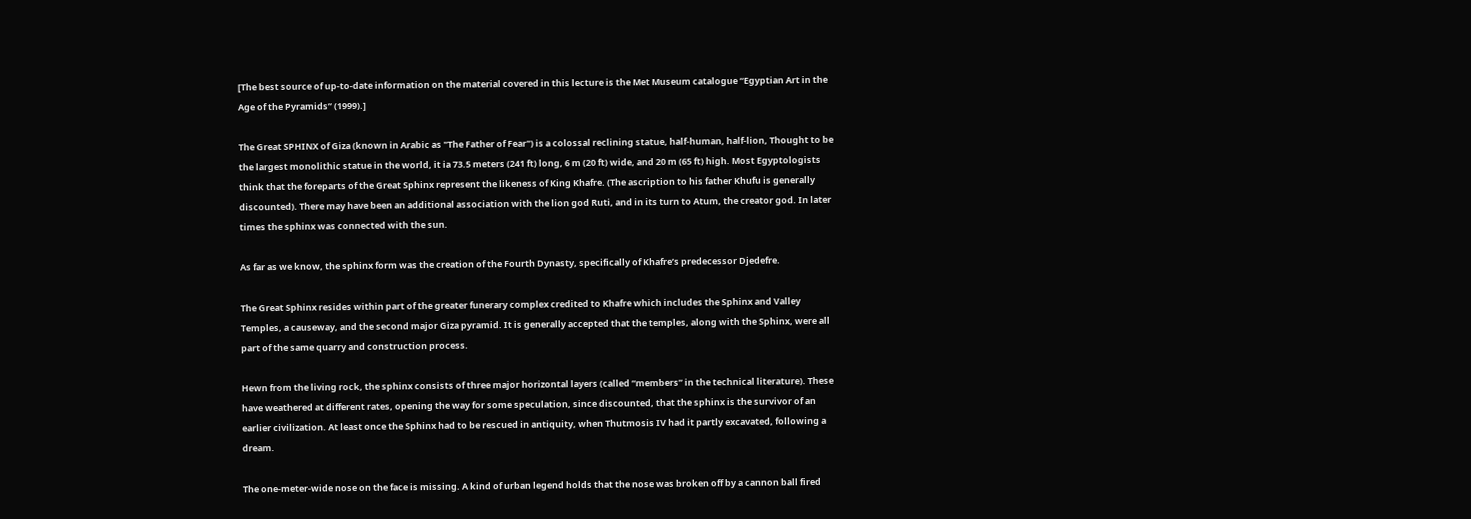[The best source of up-to-date information on the material covered in this lecture is the Met Museum catalogue “Egyptian Art in the Age of the Pyramids” (1999).]

The Great SPHINX of Giza (known in Arabic as "The Father of Fear") is a colossal reclining statue, half-human, half-lion, Thought to be the largest monolithic statue in the world, it ia 73.5 meters (241 ft) long, 6 m (20 ft) wide, and 20 m (65 ft) high. Most Egyptologists think that the foreparts of the Great Sphinx represent the likeness of King Khafre. (The ascription to his father Khufu is generally discounted). There may have been an additional association with the lion god Ruti, and in its turn to Atum, the creator god. In later times the sphinx was connected with the sun.

As far as we know, the sphinx form was the creation of the Fourth Dynasty, specifically of Khafre’s predecessor Djedefre.

The Great Sphinx resides within part of the greater funerary complex credited to Khafre which includes the Sphinx and Valley Temples, a causeway, and the second major Giza pyramid. It is generally accepted that the temples, along with the Sphinx, were all part of the same quarry and construction process.

Hewn from the living rock, the sphinx consists of three major horizontal layers (called “members” in the technical literature). These have weathered at different rates, opening the way for some speculation, since discounted, that the sphinx is the survivor of an earlier civilization. At least once the Sphinx had to be rescued in antiquity, when Thutmosis IV had it partly excavated, following a dream.

The one-meter-wide nose on the face is missing. A kind of urban legend holds that the nose was broken off by a cannon ball fired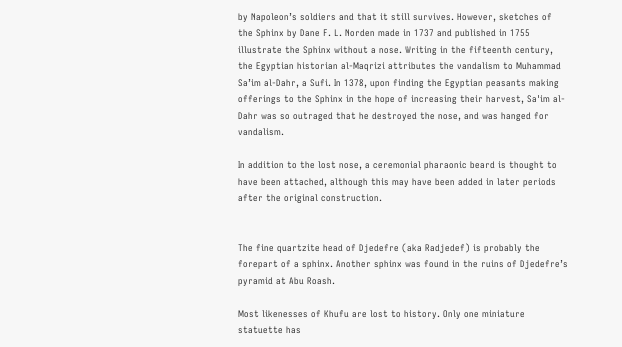by Napoleon’s soldiers and that it still survives. However, sketches of the Sphinx by Dane F. L. Norden made in 1737 and published in 1755 illustrate the Sphinx without a nose. Writing in the fifteenth century, the Egyptian historian al-Maqrizi attributes the vandalism to Muhammad Sa’im al-Dahr, a Sufi. In 1378, upon finding the Egyptian peasants making offerings to the Sphinx in the hope of increasing their harvest, Sa'im al-Dahr was so outraged that he destroyed the nose, and was hanged for vandalism.

In addition to the lost nose, a ceremonial pharaonic beard is thought to have been attached, although this may have been added in later periods after the original construction.


The fine quartzite head of Djedefre (aka Radjedef) is probably the forepart of a sphinx. Another sphinx was found in the ruins of Djedefre’s pyramid at Abu Roash.

Most likenesses of Khufu are lost to history. Only one miniature statuette has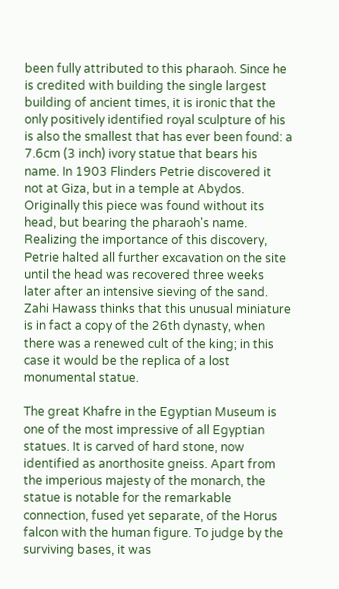been fully attributed to this pharaoh. Since he is credited with building the single largest building of ancient times, it is ironic that the only positively identified royal sculpture of his is also the smallest that has ever been found: a 7.6cm (3 inch) ivory statue that bears his name. In 1903 Flinders Petrie discovered it not at Giza, but in a temple at Abydos. Originally this piece was found without its head, but bearing the pharaoh's name. Realizing the importance of this discovery, Petrie halted all further excavation on the site until the head was recovered three weeks later after an intensive sieving of the sand. Zahi Hawass thinks that this unusual miniature is in fact a copy of the 26th dynasty, when there was a renewed cult of the king; in this case it would be the replica of a lost monumental statue.

The great Khafre in the Egyptian Museum is one of the most impressive of all Egyptian statues. It is carved of hard stone, now identified as anorthosite gneiss. Apart from the imperious majesty of the monarch, the statue is notable for the remarkable connection, fused yet separate, of the Horus falcon with the human figure. To judge by the surviving bases, it was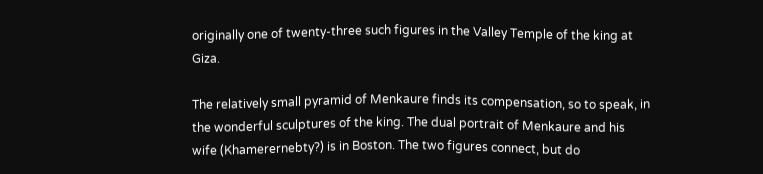originally one of twenty-three such figures in the Valley Temple of the king at Giza.

The relatively small pyramid of Menkaure finds its compensation, so to speak, in the wonderful sculptures of the king. The dual portrait of Menkaure and his wife (Khamerernebty?) is in Boston. The two figures connect, but do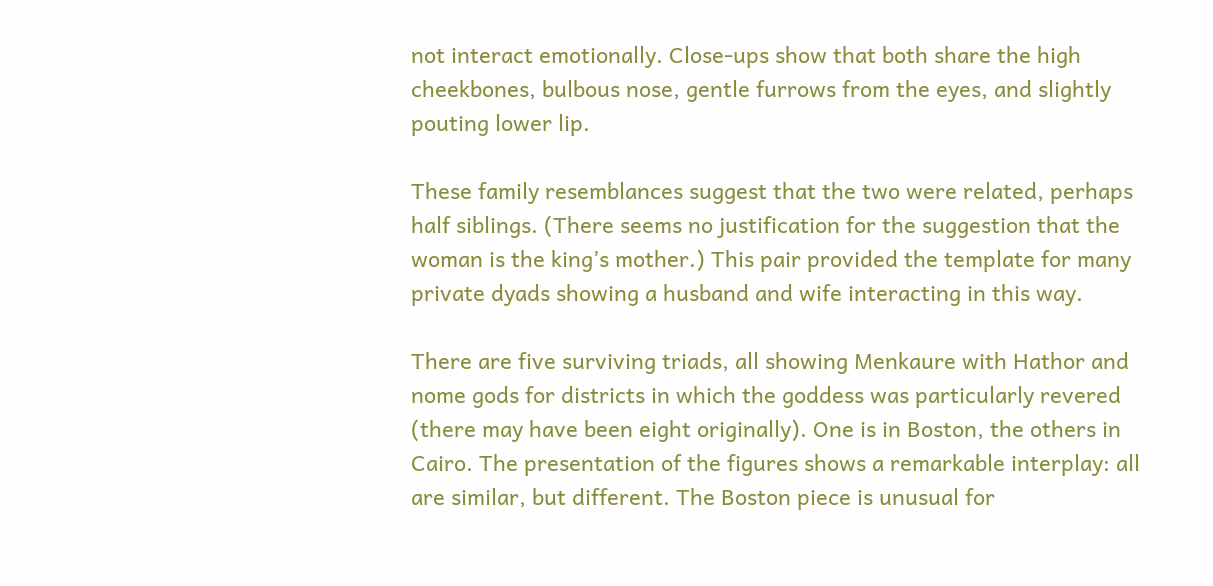not interact emotionally. Close-ups show that both share the high cheekbones, bulbous nose, gentle furrows from the eyes, and slightly pouting lower lip.

These family resemblances suggest that the two were related, perhaps half siblings. (There seems no justification for the suggestion that the woman is the king’s mother.) This pair provided the template for many private dyads showing a husband and wife interacting in this way.

There are five surviving triads, all showing Menkaure with Hathor and nome gods for districts in which the goddess was particularly revered (there may have been eight originally). One is in Boston, the others in Cairo. The presentation of the figures shows a remarkable interplay: all are similar, but different. The Boston piece is unusual for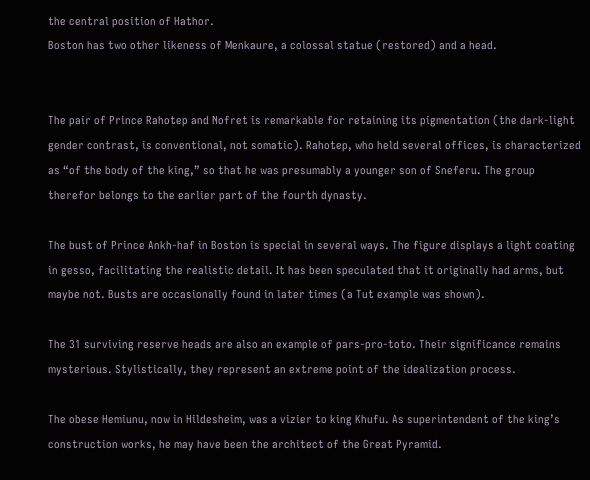the central position of Hathor.
Boston has two other likeness of Menkaure, a colossal statue (restored) and a head.


The pair of Prince Rahotep and Nofret is remarkable for retaining its pigmentation (the dark-light gender contrast, is conventional, not somatic). Rahotep, who held several offices, is characterized as “of the body of the king,” so that he was presumably a younger son of Sneferu. The group therefor belongs to the earlier part of the fourth dynasty.

The bust of Prince Ankh-haf in Boston is special in several ways. The figure displays a light coating in gesso, facilitating the realistic detail. It has been speculated that it originally had arms, but maybe not. Busts are occasionally found in later times (a Tut example was shown).

The 31 surviving reserve heads are also an example of pars-pro-toto. Their significance remains mysterious. Stylistically, they represent an extreme point of the idealization process.

The obese Hemiunu, now in Hildesheim, was a vizier to king Khufu. As superintendent of the king’s construction works, he may have been the architect of the Great Pyramid.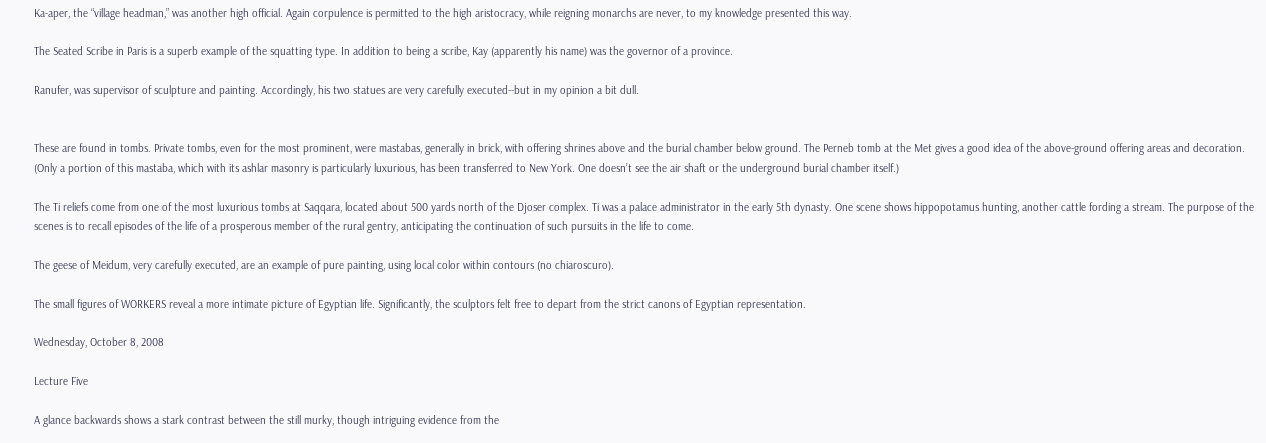Ka-aper, the “village headman,” was another high official. Again corpulence is permitted to the high aristocracy, while reigning monarchs are never, to my knowledge presented this way.

The Seated Scribe in Paris is a superb example of the squatting type. In addition to being a scribe, Kay (apparently his name) was the governor of a province.

Ranufer, was supervisor of sculpture and painting. Accordingly, his two statues are very carefully executed--but in my opinion a bit dull.


These are found in tombs. Private tombs, even for the most prominent, were mastabas, generally in brick, with offering shrines above and the burial chamber below ground. The Perneb tomb at the Met gives a good idea of the above-ground offering areas and decoration. (Only a portion of this mastaba, which with its ashlar masonry is particularly luxurious, has been transferred to New York. One doesn’t see the air shaft or the underground burial chamber itself.)

The Ti reliefs come from one of the most luxurious tombs at Saqqara, located about 500 yards north of the Djoser complex. Ti was a palace administrator in the early 5th dynasty. One scene shows hippopotamus hunting, another cattle fording a stream. The purpose of the scenes is to recall episodes of the life of a prosperous member of the rural gentry, anticipating the continuation of such pursuits in the life to come.

The geese of Meidum, very carefully executed, are an example of pure painting, using local color within contours (no chiaroscuro).

The small figures of WORKERS reveal a more intimate picture of Egyptian life. Significantly, the sculptors felt free to depart from the strict canons of Egyptian representation.

Wednesday, October 8, 2008

Lecture Five

A glance backwards shows a stark contrast between the still murky, though intriguing evidence from the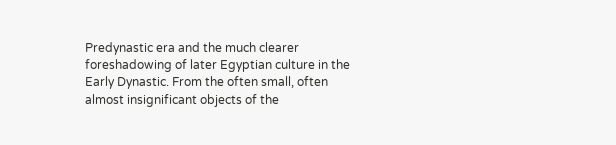Predynastic era and the much clearer foreshadowing of later Egyptian culture in the Early Dynastic. From the often small, often almost insignificant objects of the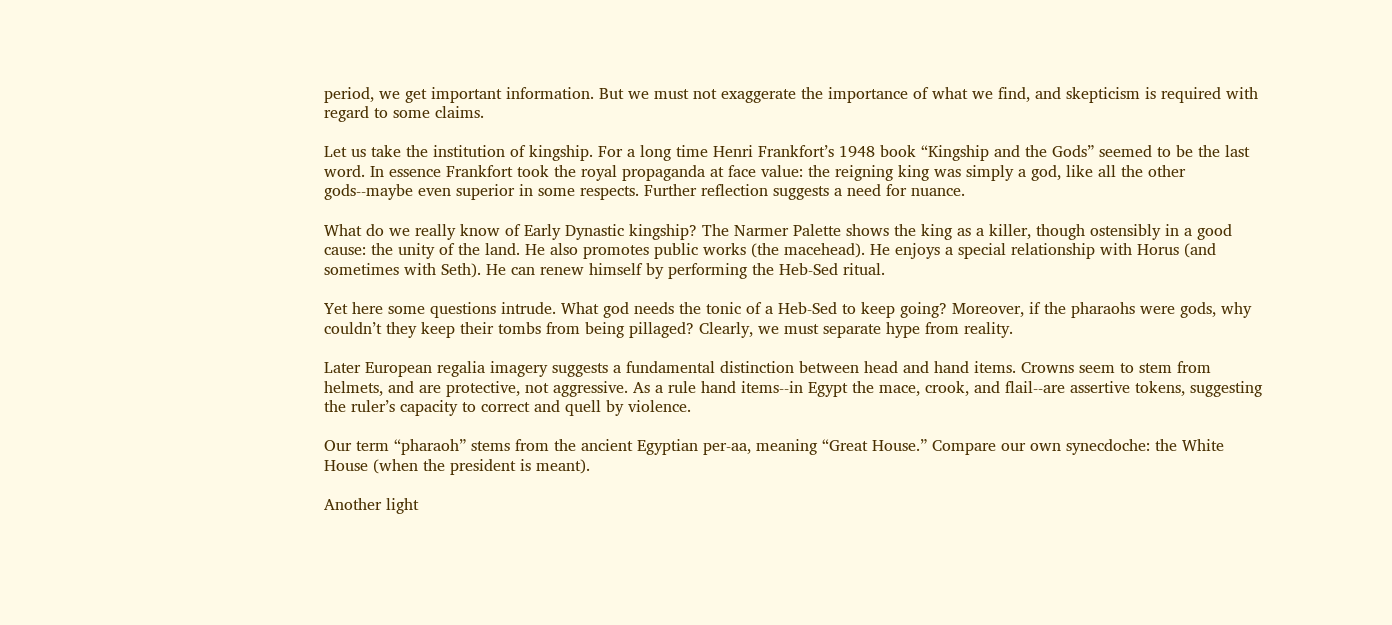period, we get important information. But we must not exaggerate the importance of what we find, and skepticism is required with regard to some claims.

Let us take the institution of kingship. For a long time Henri Frankfort’s 1948 book “Kingship and the Gods” seemed to be the last word. In essence Frankfort took the royal propaganda at face value: the reigning king was simply a god, like all the other gods--maybe even superior in some respects. Further reflection suggests a need for nuance.

What do we really know of Early Dynastic kingship? The Narmer Palette shows the king as a killer, though ostensibly in a good cause: the unity of the land. He also promotes public works (the macehead). He enjoys a special relationship with Horus (and sometimes with Seth). He can renew himself by performing the Heb-Sed ritual.

Yet here some questions intrude. What god needs the tonic of a Heb-Sed to keep going? Moreover, if the pharaohs were gods, why couldn’t they keep their tombs from being pillaged? Clearly, we must separate hype from reality.

Later European regalia imagery suggests a fundamental distinction between head and hand items. Crowns seem to stem from helmets, and are protective, not aggressive. As a rule hand items--in Egypt the mace, crook, and flail--are assertive tokens, suggesting the ruler’s capacity to correct and quell by violence.

Our term “pharaoh” stems from the ancient Egyptian per-aa, meaning “Great House.” Compare our own synecdoche: the White House (when the president is meant).

Another light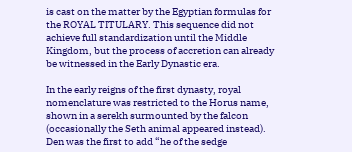is cast on the matter by the Egyptian formulas for the ROYAL TITULARY. This sequence did not achieve full standardization until the Middle Kingdom, but the process of accretion can already be witnessed in the Early Dynastic era.

In the early reigns of the first dynasty, royal nomenclature was restricted to the Horus name, shown in a serekh surmounted by the falcon (occasionally the Seth animal appeared instead). Den was the first to add “he of the sedge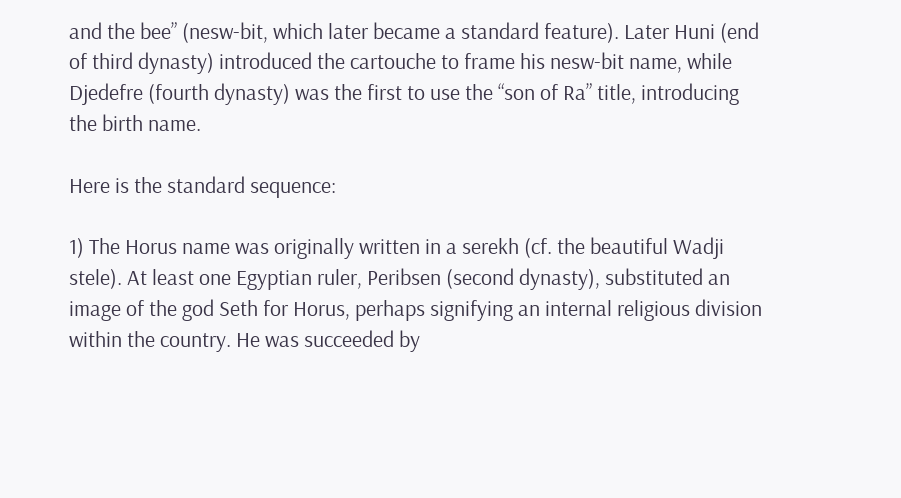and the bee” (nesw-bit, which later became a standard feature). Later Huni (end of third dynasty) introduced the cartouche to frame his nesw-bit name, while Djedefre (fourth dynasty) was the first to use the “son of Ra” title, introducing the birth name.

Here is the standard sequence:

1) The Horus name was originally written in a serekh (cf. the beautiful Wadji stele). At least one Egyptian ruler, Peribsen (second dynasty), substituted an image of the god Seth for Horus, perhaps signifying an internal religious division within the country. He was succeeded by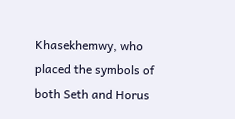Khasekhemwy, who placed the symbols of both Seth and Horus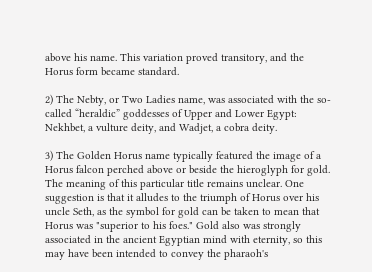above his name. This variation proved transitory, and the Horus form became standard.

2) The Nebty, or Two Ladies name, was associated with the so-called “heraldic” goddesses of Upper and Lower Egypt: Nekhbet, a vulture deity, and Wadjet, a cobra deity.

3) The Golden Horus name typically featured the image of a Horus falcon perched above or beside the hieroglyph for gold. The meaning of this particular title remains unclear. One suggestion is that it alludes to the triumph of Horus over his uncle Seth, as the symbol for gold can be taken to mean that Horus was "superior to his foes." Gold also was strongly associated in the ancient Egyptian mind with eternity, so this may have been intended to convey the pharaoh's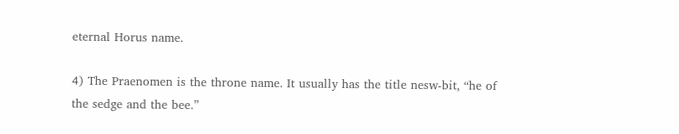eternal Horus name.

4) The Praenomen is the throne name. It usually has the title nesw-bit, “he of the sedge and the bee.”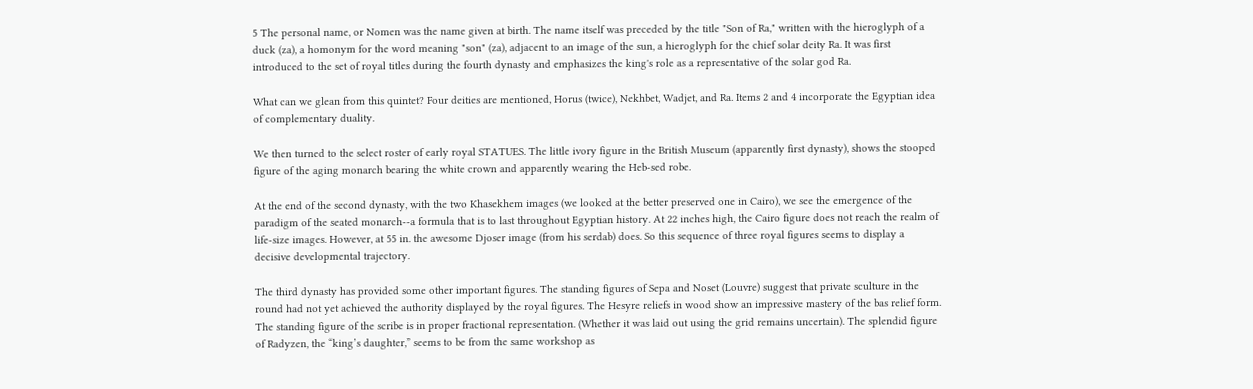5 The personal name, or Nomen was the name given at birth. The name itself was preceded by the title "Son of Ra," written with the hieroglyph of a duck (za), a homonym for the word meaning "son" (za), adjacent to an image of the sun, a hieroglyph for the chief solar deity Ra. It was first introduced to the set of royal titles during the fourth dynasty and emphasizes the king's role as a representative of the solar god Ra.

What can we glean from this quintet? Four deities are mentioned, Horus (twice), Nekhbet, Wadjet, and Ra. Items 2 and 4 incorporate the Egyptian idea of complementary duality.

We then turned to the select roster of early royal STATUES. The little ivory figure in the British Museum (apparently first dynasty), shows the stooped figure of the aging monarch bearing the white crown and apparently wearing the Heb-sed robe.

At the end of the second dynasty, with the two Khasekhem images (we looked at the better preserved one in Cairo), we see the emergence of the paradigm of the seated monarch--a formula that is to last throughout Egyptian history. At 22 inches high, the Cairo figure does not reach the realm of life-size images. However, at 55 in. the awesome Djoser image (from his serdab) does. So this sequence of three royal figures seems to display a decisive developmental trajectory.

The third dynasty has provided some other important figures. The standing figures of Sepa and Noset (Louvre) suggest that private sculture in the round had not yet achieved the authority displayed by the royal figures. The Hesyre reliefs in wood show an impressive mastery of the bas relief form. The standing figure of the scribe is in proper fractional representation. (Whether it was laid out using the grid remains uncertain). The splendid figure of Radyzen, the “king’s daughter,” seems to be from the same workshop as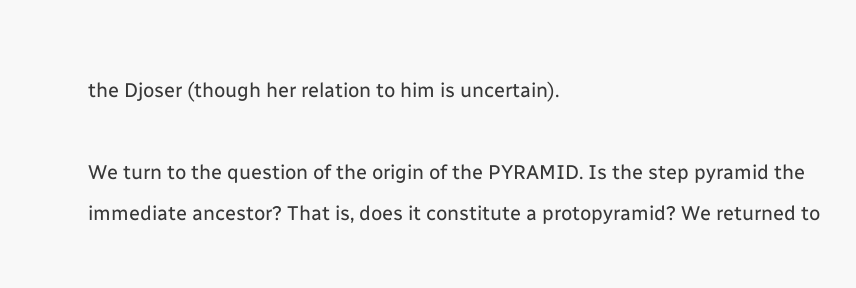the Djoser (though her relation to him is uncertain).

We turn to the question of the origin of the PYRAMID. Is the step pyramid the immediate ancestor? That is, does it constitute a protopyramid? We returned to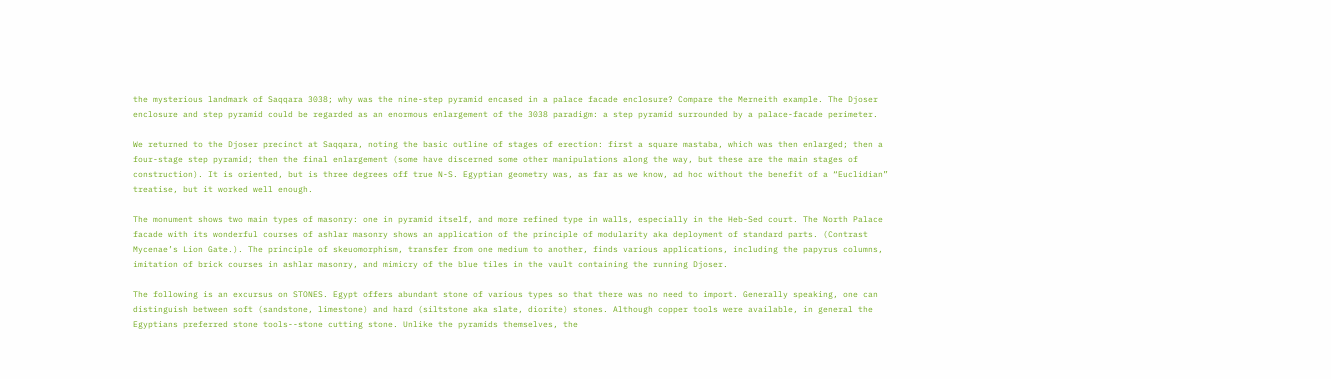the mysterious landmark of Saqqara 3038; why was the nine-step pyramid encased in a palace facade enclosure? Compare the Merneith example. The Djoser enclosure and step pyramid could be regarded as an enormous enlargement of the 3038 paradigm: a step pyramid surrounded by a palace-facade perimeter.

We returned to the Djoser precinct at Saqqara, noting the basic outline of stages of erection: first a square mastaba, which was then enlarged; then a four-stage step pyramid; then the final enlargement (some have discerned some other manipulations along the way, but these are the main stages of construction). It is oriented, but is three degrees off true N-S. Egyptian geometry was, as far as we know, ad hoc without the benefit of a “Euclidian” treatise, but it worked well enough.

The monument shows two main types of masonry: one in pyramid itself, and more refined type in walls, especially in the Heb-Sed court. The North Palace facade with its wonderful courses of ashlar masonry shows an application of the principle of modularity aka deployment of standard parts. (Contrast Mycenae’s Lion Gate.). The principle of skeuomorphism, transfer from one medium to another, finds various applications, including the papyrus columns, imitation of brick courses in ashlar masonry, and mimicry of the blue tiles in the vault containing the running Djoser.

The following is an excursus on STONES. Egypt offers abundant stone of various types so that there was no need to import. Generally speaking, one can distinguish between soft (sandstone, limestone) and hard (siltstone aka slate, diorite) stones. Although copper tools were available, in general the Egyptians preferred stone tools--stone cutting stone. Unlike the pyramids themselves, the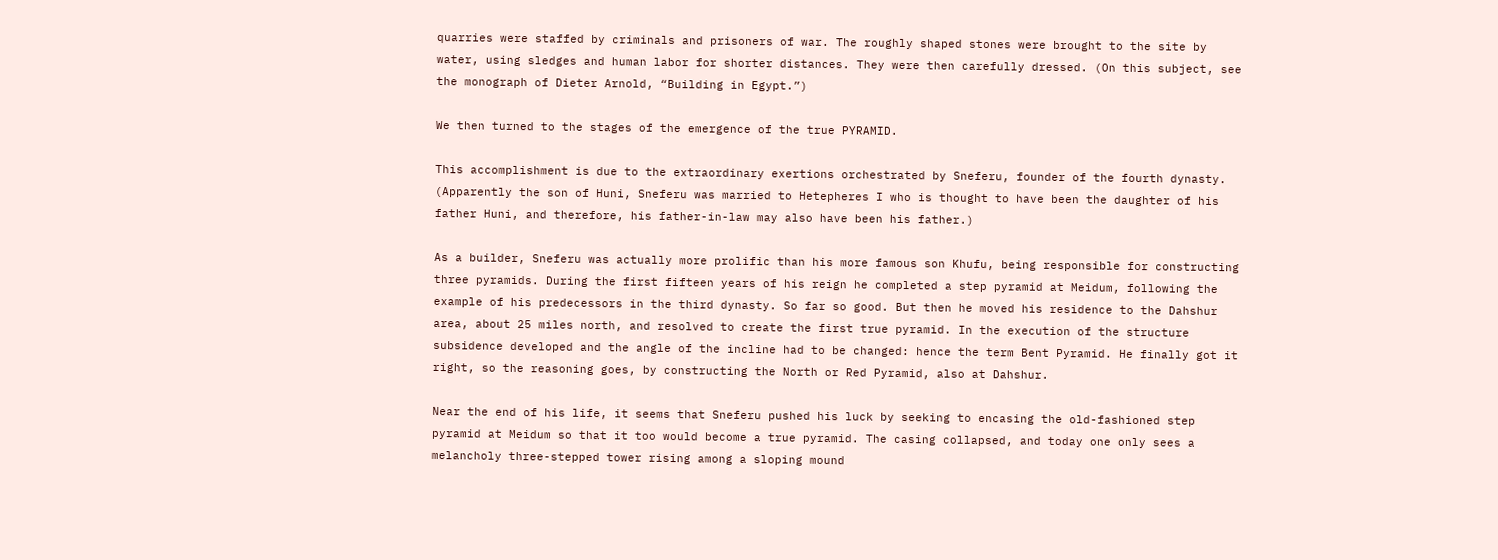quarries were staffed by criminals and prisoners of war. The roughly shaped stones were brought to the site by water, using sledges and human labor for shorter distances. They were then carefully dressed. (On this subject, see the monograph of Dieter Arnold, “Building in Egypt.”)

We then turned to the stages of the emergence of the true PYRAMID.

This accomplishment is due to the extraordinary exertions orchestrated by Sneferu, founder of the fourth dynasty. (Apparently the son of Huni, Sneferu was married to Hetepheres I who is thought to have been the daughter of his father Huni, and therefore, his father-in-law may also have been his father.)

As a builder, Sneferu was actually more prolific than his more famous son Khufu, being responsible for constructing three pyramids. During the first fifteen years of his reign he completed a step pyramid at Meidum, following the example of his predecessors in the third dynasty. So far so good. But then he moved his residence to the Dahshur area, about 25 miles north, and resolved to create the first true pyramid. In the execution of the structure subsidence developed and the angle of the incline had to be changed: hence the term Bent Pyramid. He finally got it right, so the reasoning goes, by constructing the North or Red Pyramid, also at Dahshur.

Near the end of his life, it seems that Sneferu pushed his luck by seeking to encasing the old-fashioned step pyramid at Meidum so that it too would become a true pyramid. The casing collapsed, and today one only sees a melancholy three-stepped tower rising among a sloping mound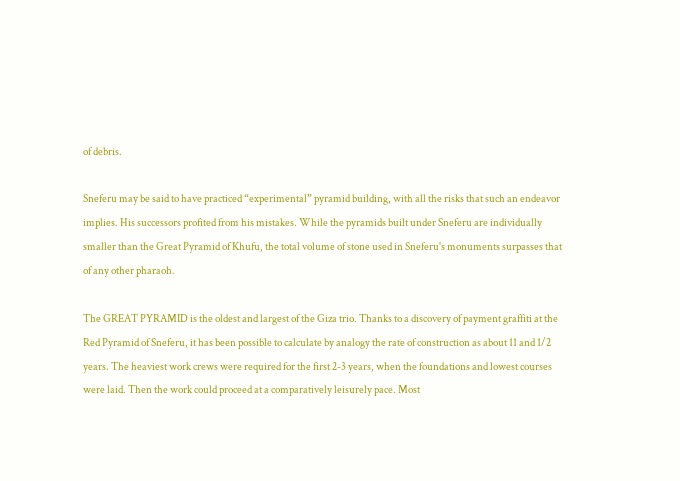of debris.

Sneferu may be said to have practiced “experimental” pyramid building, with all the risks that such an endeavor implies. His successors profited from his mistakes. While the pyramids built under Sneferu are individually smaller than the Great Pyramid of Khufu, the total volume of stone used in Sneferu's monuments surpasses that of any other pharaoh.

The GREAT PYRAMID is the oldest and largest of the Giza trio. Thanks to a discovery of payment graffiti at the Red Pyramid of Sneferu, it has been possible to calculate by analogy the rate of construction as about 11 and 1/2 years. The heaviest work crews were required for the first 2-3 years, when the foundations and lowest courses were laid. Then the work could proceed at a comparatively leisurely pace. Most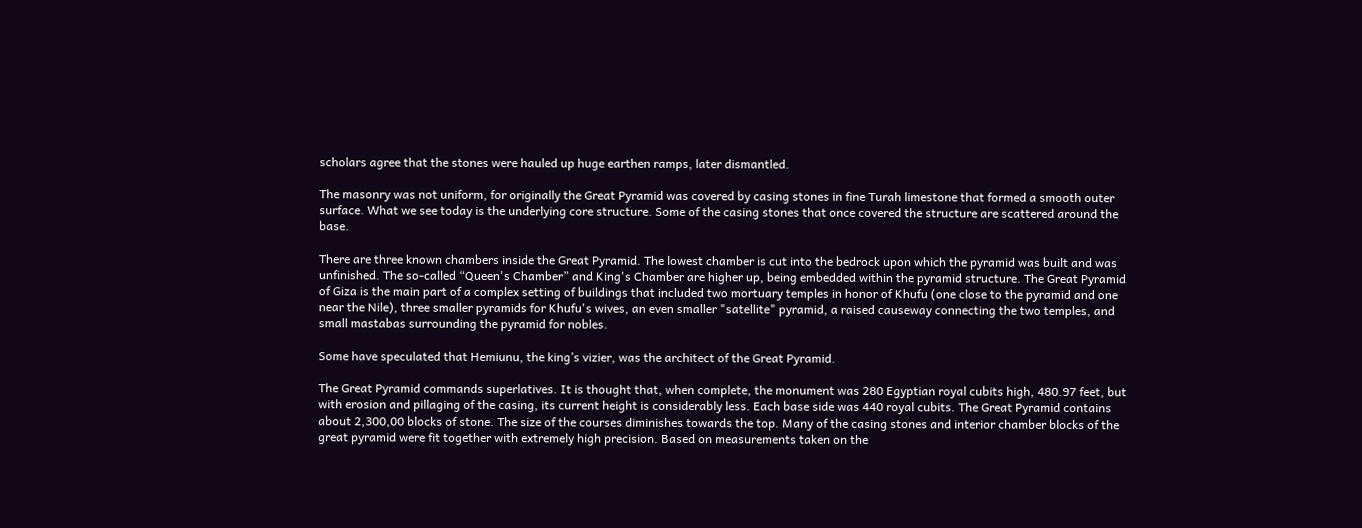scholars agree that the stones were hauled up huge earthen ramps, later dismantled.

The masonry was not uniform, for originally the Great Pyramid was covered by casing stones in fine Turah limestone that formed a smooth outer surface. What we see today is the underlying core structure. Some of the casing stones that once covered the structure are scattered around the base.

There are three known chambers inside the Great Pyramid. The lowest chamber is cut into the bedrock upon which the pyramid was built and was unfinished. The so-called “Queen's Chamber” and King's Chamber are higher up, being embedded within the pyramid structure. The Great Pyramid of Giza is the main part of a complex setting of buildings that included two mortuary temples in honor of Khufu (one close to the pyramid and one near the Nile), three smaller pyramids for Khufu's wives, an even smaller "satellite" pyramid, a raised causeway connecting the two temples, and small mastabas surrounding the pyramid for nobles.

Some have speculated that Hemiunu, the king’s vizier, was the architect of the Great Pyramid.

The Great Pyramid commands superlatives. It is thought that, when complete, the monument was 280 Egyptian royal cubits high, 480.97 feet, but with erosion and pillaging of the casing, its current height is considerably less. Each base side was 440 royal cubits. The Great Pyramid contains about 2,300,00 blocks of stone. The size of the courses diminishes towards the top. Many of the casing stones and interior chamber blocks of the great pyramid were fit together with extremely high precision. Based on measurements taken on the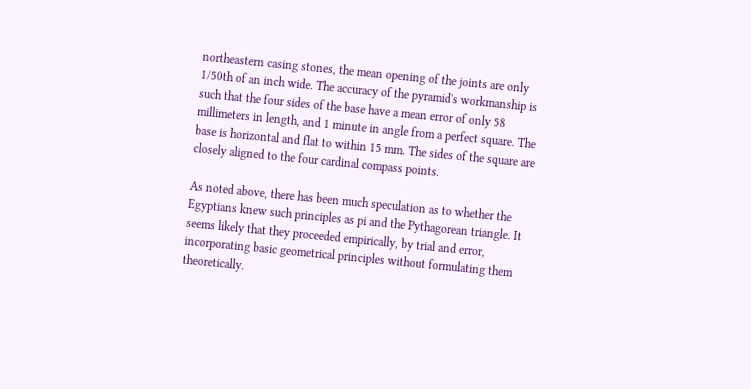northeastern casing stones, the mean opening of the joints are only 1/50th of an inch wide. The accuracy of the pyramid's workmanship is such that the four sides of the base have a mean error of only 58 millimeters in length, and 1 minute in angle from a perfect square. The base is horizontal and flat to within 15 mm. The sides of the square are closely aligned to the four cardinal compass points.

As noted above, there has been much speculation as to whether the Egyptians knew such principles as pi and the Pythagorean triangle. It seems likely that they proceeded empirically, by trial and error, incorporating basic geometrical principles without formulating them theoretically.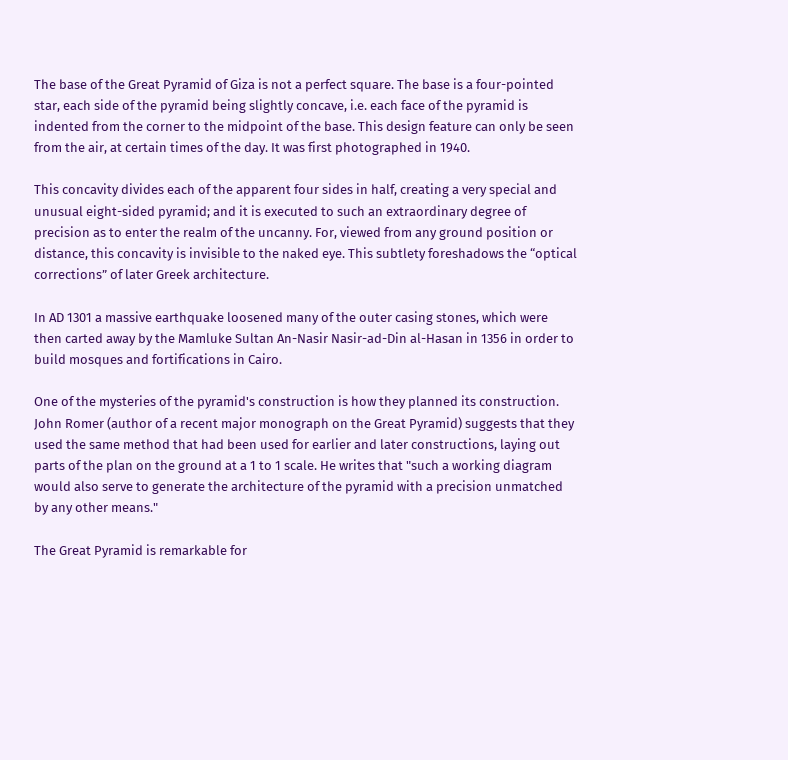The base of the Great Pyramid of Giza is not a perfect square. The base is a four-pointed star, each side of the pyramid being slightly concave, i.e. each face of the pyramid is indented from the corner to the midpoint of the base. This design feature can only be seen from the air, at certain times of the day. It was first photographed in 1940.

This concavity divides each of the apparent four sides in half, creating a very special and unusual eight-sided pyramid; and it is executed to such an extraordinary degree of precision as to enter the realm of the uncanny. For, viewed from any ground position or distance, this concavity is invisible to the naked eye. This subtlety foreshadows the “optical corrections” of later Greek architecture.

In AD 1301 a massive earthquake loosened many of the outer casing stones, which were then carted away by the Mamluke Sultan An-Nasir Nasir-ad-Din al-Hasan in 1356 in order to build mosques and fortifications in Cairo.

One of the mysteries of the pyramid's construction is how they planned its construction. John Romer (author of a recent major monograph on the Great Pyramid) suggests that they used the same method that had been used for earlier and later constructions, laying out parts of the plan on the ground at a 1 to 1 scale. He writes that "such a working diagram would also serve to generate the architecture of the pyramid with a precision unmatched by any other means."

The Great Pyramid is remarkable for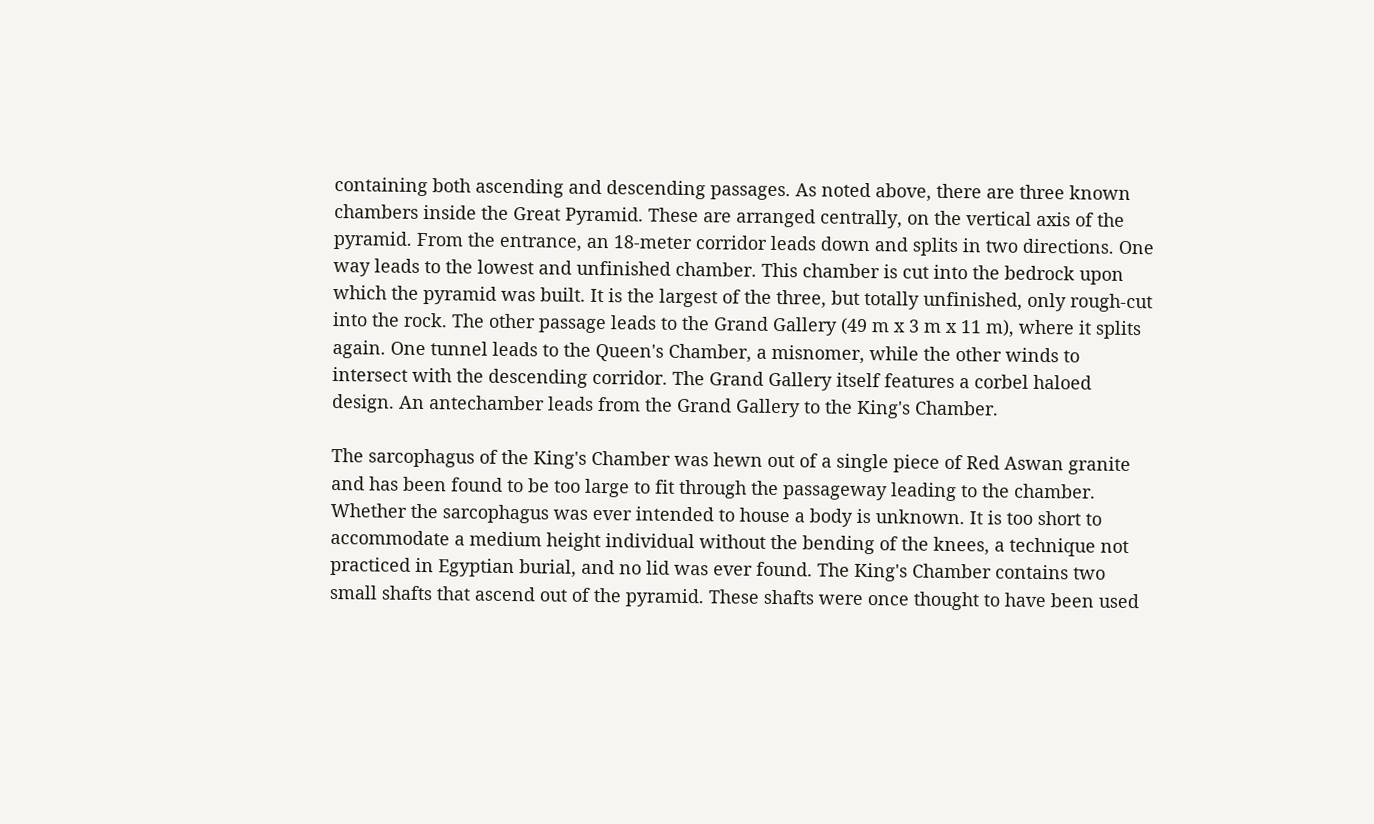containing both ascending and descending passages. As noted above, there are three known chambers inside the Great Pyramid. These are arranged centrally, on the vertical axis of the pyramid. From the entrance, an 18-meter corridor leads down and splits in two directions. One way leads to the lowest and unfinished chamber. This chamber is cut into the bedrock upon which the pyramid was built. It is the largest of the three, but totally unfinished, only rough-cut into the rock. The other passage leads to the Grand Gallery (49 m x 3 m x 11 m), where it splits again. One tunnel leads to the Queen's Chamber, a misnomer, while the other winds to intersect with the descending corridor. The Grand Gallery itself features a corbel haloed design. An antechamber leads from the Grand Gallery to the King's Chamber.

The sarcophagus of the King's Chamber was hewn out of a single piece of Red Aswan granite and has been found to be too large to fit through the passageway leading to the chamber. Whether the sarcophagus was ever intended to house a body is unknown. It is too short to accommodate a medium height individual without the bending of the knees, a technique not practiced in Egyptian burial, and no lid was ever found. The King's Chamber contains two small shafts that ascend out of the pyramid. These shafts were once thought to have been used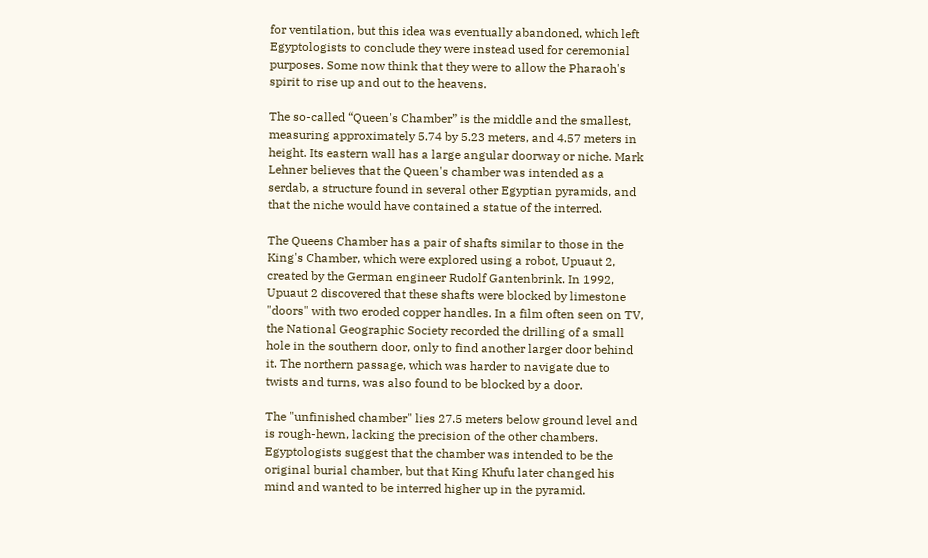for ventilation, but this idea was eventually abandoned, which left Egyptologists to conclude they were instead used for ceremonial purposes. Some now think that they were to allow the Pharaoh's spirit to rise up and out to the heavens.

The so-called “Queen's Chamber” is the middle and the smallest, measuring approximately 5.74 by 5.23 meters, and 4.57 meters in height. Its eastern wall has a large angular doorway or niche. Mark Lehner believes that the Queen's chamber was intended as a serdab, a structure found in several other Egyptian pyramids, and that the niche would have contained a statue of the interred.

The Queens Chamber has a pair of shafts similar to those in the King's Chamber, which were explored using a robot, Upuaut 2, created by the German engineer Rudolf Gantenbrink. In 1992, Upuaut 2 discovered that these shafts were blocked by limestone "doors" with two eroded copper handles. In a film often seen on TV, the National Geographic Society recorded the drilling of a small hole in the southern door, only to find another larger door behind it. The northern passage, which was harder to navigate due to twists and turns, was also found to be blocked by a door.

The "unfinished chamber" lies 27.5 meters below ground level and is rough-hewn, lacking the precision of the other chambers. Egyptologists suggest that the chamber was intended to be the original burial chamber, but that King Khufu later changed his mind and wanted to be interred higher up in the pyramid.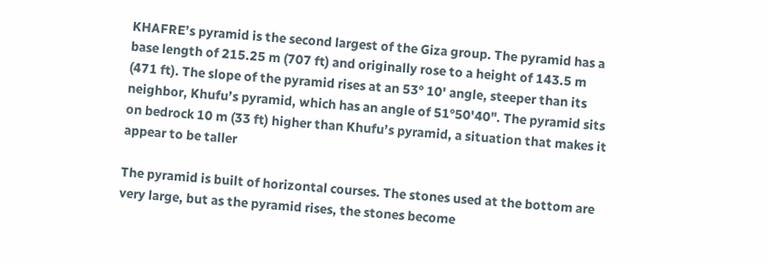KHAFRE’s pyramid is the second largest of the Giza group. The pyramid has a base length of 215.25 m (707 ft) and originally rose to a height of 143.5 m (471 ft). The slope of the pyramid rises at an 53° 10' angle, steeper than its neighbor, Khufu’s pyramid, which has an angle of 51°50'40". The pyramid sits on bedrock 10 m (33 ft) higher than Khufu’s pyramid, a situation that makes it appear to be taller

The pyramid is built of horizontal courses. The stones used at the bottom are very large, but as the pyramid rises, the stones become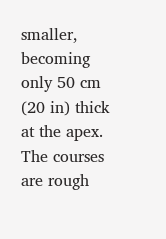smaller, becoming only 50 cm (20 in) thick at the apex. The courses are rough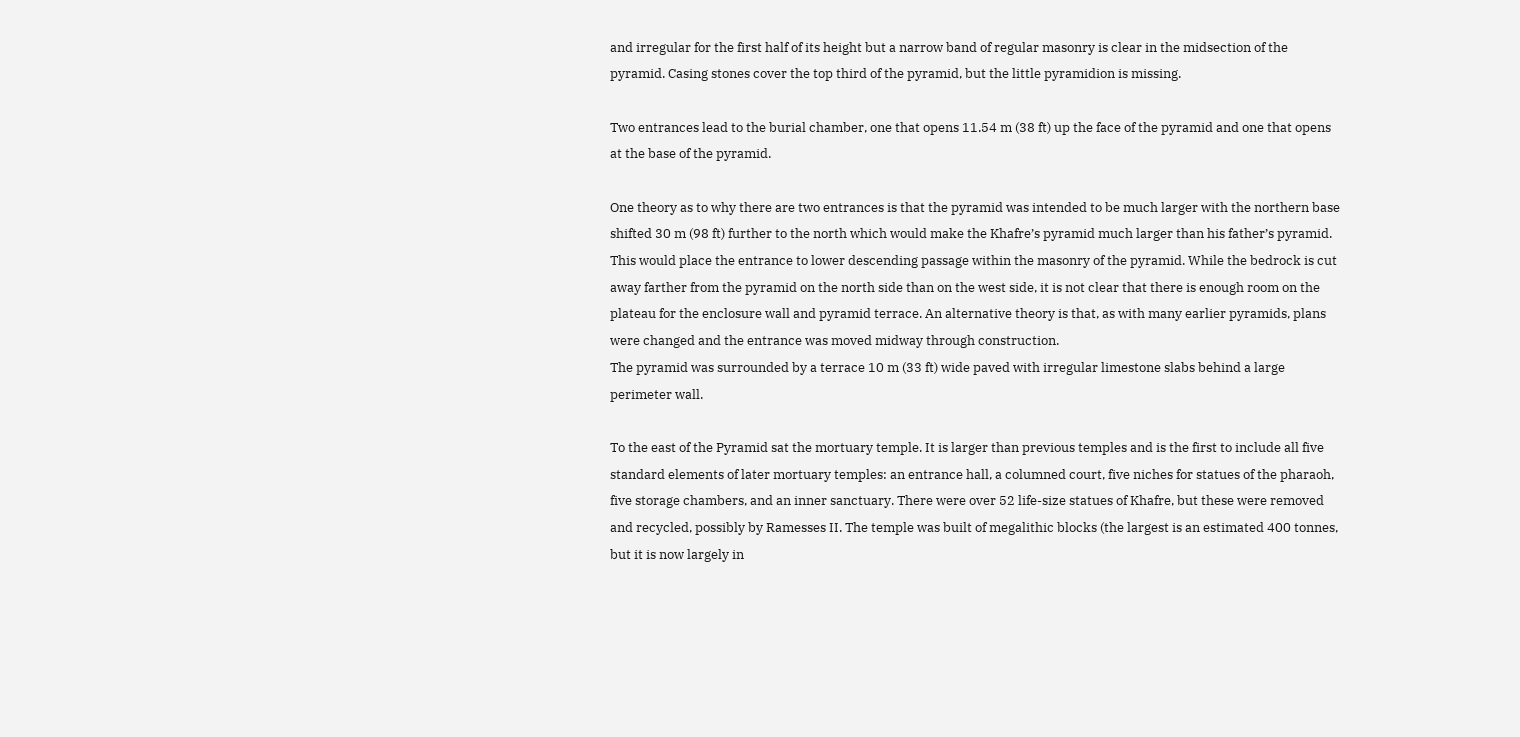and irregular for the first half of its height but a narrow band of regular masonry is clear in the midsection of the pyramid. Casing stones cover the top third of the pyramid, but the little pyramidion is missing.

Two entrances lead to the burial chamber, one that opens 11.54 m (38 ft) up the face of the pyramid and one that opens at the base of the pyramid.

One theory as to why there are two entrances is that the pyramid was intended to be much larger with the northern base shifted 30 m (98 ft) further to the north which would make the Khafre’s pyramid much larger than his father’s pyramid. This would place the entrance to lower descending passage within the masonry of the pyramid. While the bedrock is cut away farther from the pyramid on the north side than on the west side, it is not clear that there is enough room on the plateau for the enclosure wall and pyramid terrace. An alternative theory is that, as with many earlier pyramids, plans were changed and the entrance was moved midway through construction.
The pyramid was surrounded by a terrace 10 m (33 ft) wide paved with irregular limestone slabs behind a large perimeter wall.

To the east of the Pyramid sat the mortuary temple. It is larger than previous temples and is the first to include all five standard elements of later mortuary temples: an entrance hall, a columned court, five niches for statues of the pharaoh, five storage chambers, and an inner sanctuary. There were over 52 life-size statues of Khafre, but these were removed and recycled, possibly by Ramesses II. The temple was built of megalithic blocks (the largest is an estimated 400 tonnes, but it is now largely in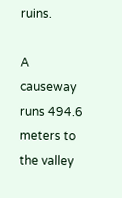ruins.

A causeway runs 494.6 meters to the valley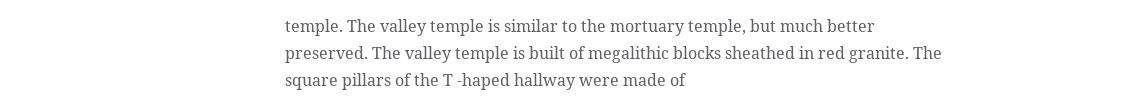temple. The valley temple is similar to the mortuary temple, but much better preserved. The valley temple is built of megalithic blocks sheathed in red granite. The square pillars of the T -haped hallway were made of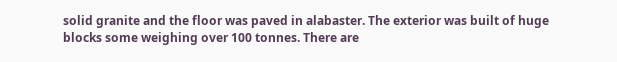solid granite and the floor was paved in alabaster. The exterior was built of huge blocks some weighing over 100 tonnes. There are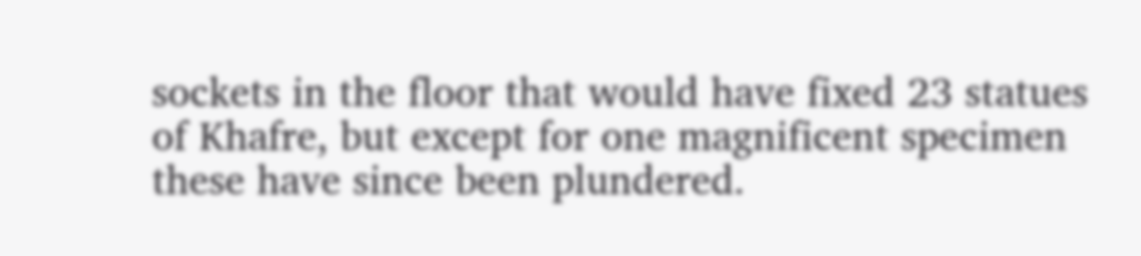sockets in the floor that would have fixed 23 statues of Khafre, but except for one magnificent specimen these have since been plundered.